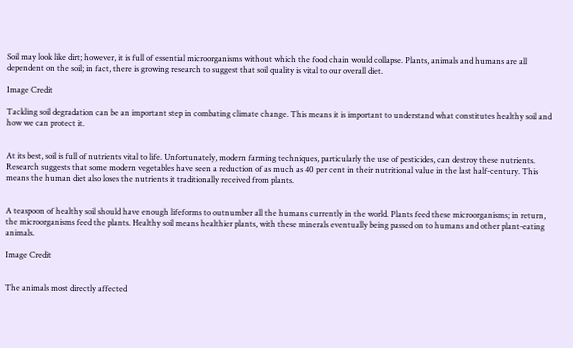Soil may look like dirt; however, it is full of essential microorganisms without which the food chain would collapse. Plants, animals and humans are all dependent on the soil; in fact, there is growing research to suggest that soil quality is vital to our overall diet.

Image Credit

Tackling soil degradation can be an important step in combating climate change. This means it is important to understand what constitutes healthy soil and how we can protect it.


At its best, soil is full of nutrients vital to life. Unfortunately, modern farming techniques, particularly the use of pesticides, can destroy these nutrients. Research suggests that some modern vegetables have seen a reduction of as much as 40 per cent in their nutritional value in the last half-century. This means the human diet also loses the nutrients it traditionally received from plants.


A teaspoon of healthy soil should have enough lifeforms to outnumber all the humans currently in the world. Plants feed these microorganisms; in return, the microorganisms feed the plants. Healthy soil means healthier plants, with these minerals eventually being passed on to humans and other plant-eating animals.

Image Credit


The animals most directly affected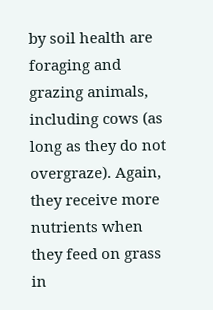by soil health are foraging and grazing animals, including cows (as long as they do not overgraze). Again, they receive more nutrients when they feed on grass in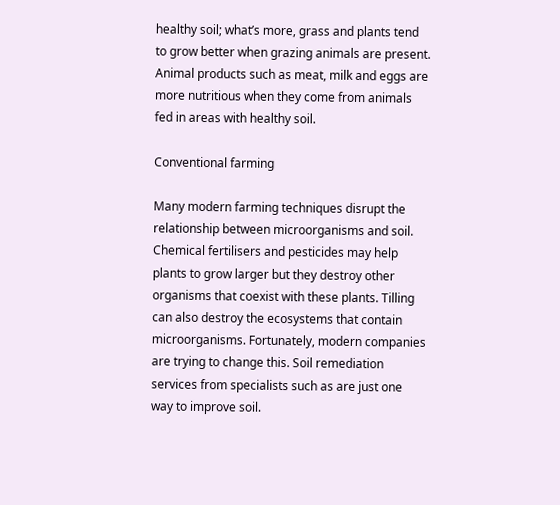healthy soil; what’s more, grass and plants tend to grow better when grazing animals are present. Animal products such as meat, milk and eggs are more nutritious when they come from animals fed in areas with healthy soil.

Conventional farming

Many modern farming techniques disrupt the relationship between microorganisms and soil. Chemical fertilisers and pesticides may help plants to grow larger but they destroy other organisms that coexist with these plants. Tilling can also destroy the ecosystems that contain microorganisms. Fortunately, modern companies are trying to change this. Soil remediation services from specialists such as are just one way to improve soil.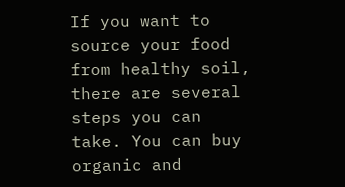If you want to source your food from healthy soil, there are several steps you can take. You can buy organic and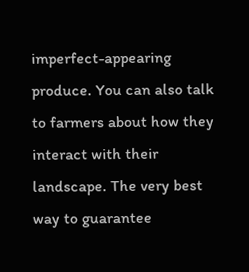imperfect-appearing produce. You can also talk to farmers about how they interact with their landscape. The very best way to guarantee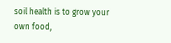soil health is to grow your own food,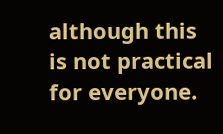although this is not practical for everyone.